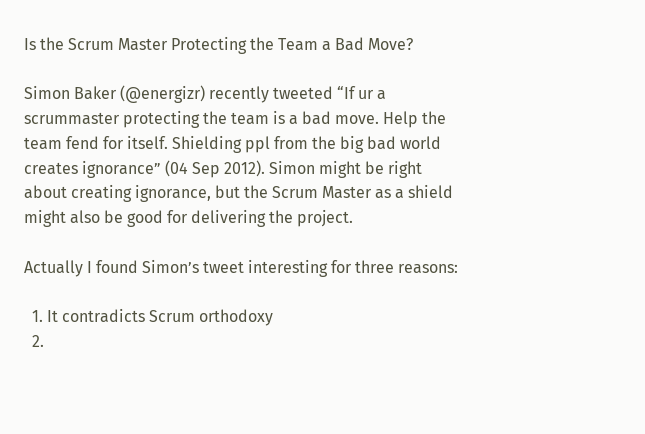Is the Scrum Master Protecting the Team a Bad Move?

Simon Baker (@energizr) recently tweeted “If ur a scrummaster protecting the team is a bad move. Help the team fend for itself. Shielding ppl from the big bad world creates ignorance” (04 Sep 2012). Simon might be right about creating ignorance, but the Scrum Master as a shield might also be good for delivering the project.

Actually I found Simon’s tweet interesting for three reasons:

  1. It contradicts Scrum orthodoxy
  2.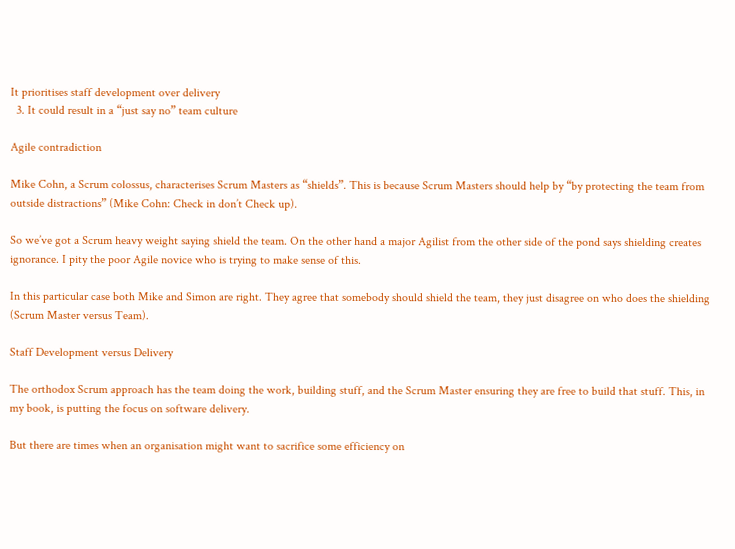It prioritises staff development over delivery
  3. It could result in a “just say no” team culture

Agile contradiction

Mike Cohn, a Scrum colossus, characterises Scrum Masters as “shields”. This is because Scrum Masters should help by “by protecting the team from outside distractions” (Mike Cohn: Check in don’t Check up).

So we’ve got a Scrum heavy weight saying shield the team. On the other hand a major Agilist from the other side of the pond says shielding creates ignorance. I pity the poor Agile novice who is trying to make sense of this.

In this particular case both Mike and Simon are right. They agree that somebody should shield the team, they just disagree on who does the shielding (Scrum Master versus Team).

Staff Development versus Delivery

The orthodox Scrum approach has the team doing the work, building stuff, and the Scrum Master ensuring they are free to build that stuff. This, in my book, is putting the focus on software delivery.

But there are times when an organisation might want to sacrifice some efficiency on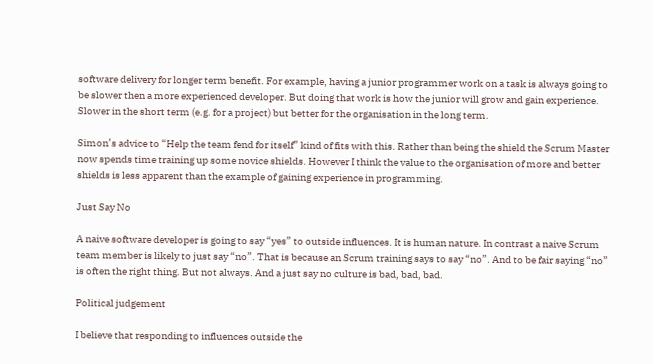software delivery for longer term benefit. For example, having a junior programmer work on a task is always going to be slower then a more experienced developer. But doing that work is how the junior will grow and gain experience. Slower in the short term (e.g. for a project) but better for the organisation in the long term.

Simon’s advice to “Help the team fend for itself” kind of fits with this. Rather than being the shield the Scrum Master now spends time training up some novice shields. However I think the value to the organisation of more and better shields is less apparent than the example of gaining experience in programming.

Just Say No

A naive software developer is going to say “yes” to outside influences. It is human nature. In contrast a naive Scrum team member is likely to just say “no”. That is because an Scrum training says to say “no”. And to be fair saying “no” is often the right thing. But not always. And a just say no culture is bad, bad, bad.

Political judgement

I believe that responding to influences outside the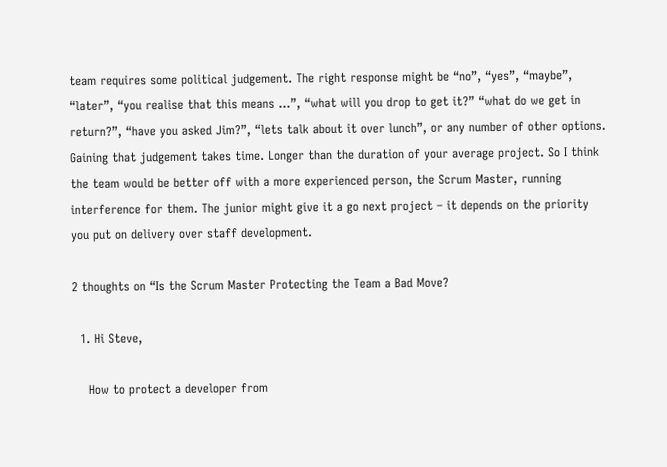team requires some political judgement. The right response might be “no”, “yes”, “maybe”, “later”, “you realise that this means …”, “what will you drop to get it?” “what do we get in return?”, “have you asked Jim?”, “lets talk about it over lunch”, or any number of other options. Gaining that judgement takes time. Longer than the duration of your average project. So I think the team would be better off with a more experienced person, the Scrum Master, running interference for them. The junior might give it a go next project – it depends on the priority you put on delivery over staff development.

2 thoughts on “Is the Scrum Master Protecting the Team a Bad Move?

  1. Hi Steve,

    How to protect a developer from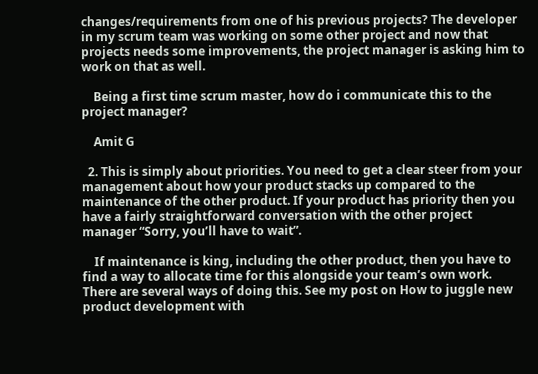changes/requirements from one of his previous projects? The developer in my scrum team was working on some other project and now that projects needs some improvements, the project manager is asking him to work on that as well.

    Being a first time scrum master, how do i communicate this to the project manager?

    Amit G

  2. This is simply about priorities. You need to get a clear steer from your management about how your product stacks up compared to the maintenance of the other product. If your product has priority then you have a fairly straightforward conversation with the other project manager “Sorry, you’ll have to wait”.

    If maintenance is king, including the other product, then you have to find a way to allocate time for this alongside your team’s own work. There are several ways of doing this. See my post on How to juggle new product development with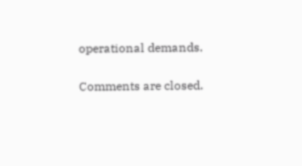operational demands.

Comments are closed.